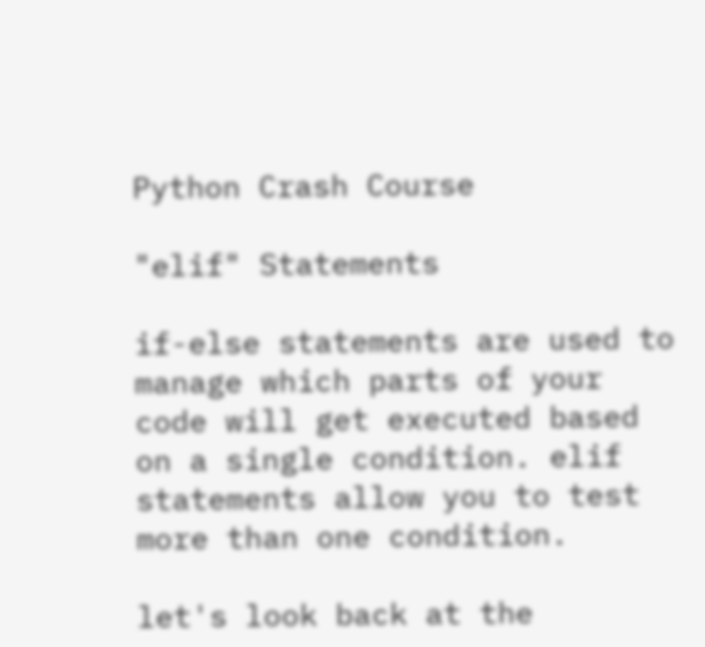Python Crash Course

"elif" Statements

if-else statements are used to manage which parts of your code will get executed based on a single condition. elif statements allow you to test more than one condition.

let's look back at the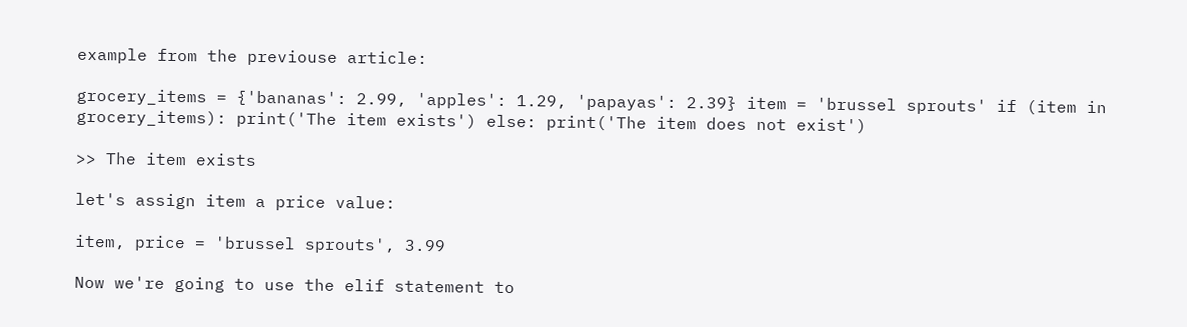example from the previouse article:

grocery_items = {'bananas': 2.99, 'apples': 1.29, 'papayas': 2.39} item = 'brussel sprouts' if (item in grocery_items): print('The item exists') else: print('The item does not exist')

>> The item exists

let's assign item a price value:

item, price = 'brussel sprouts', 3.99

Now we're going to use the elif statement to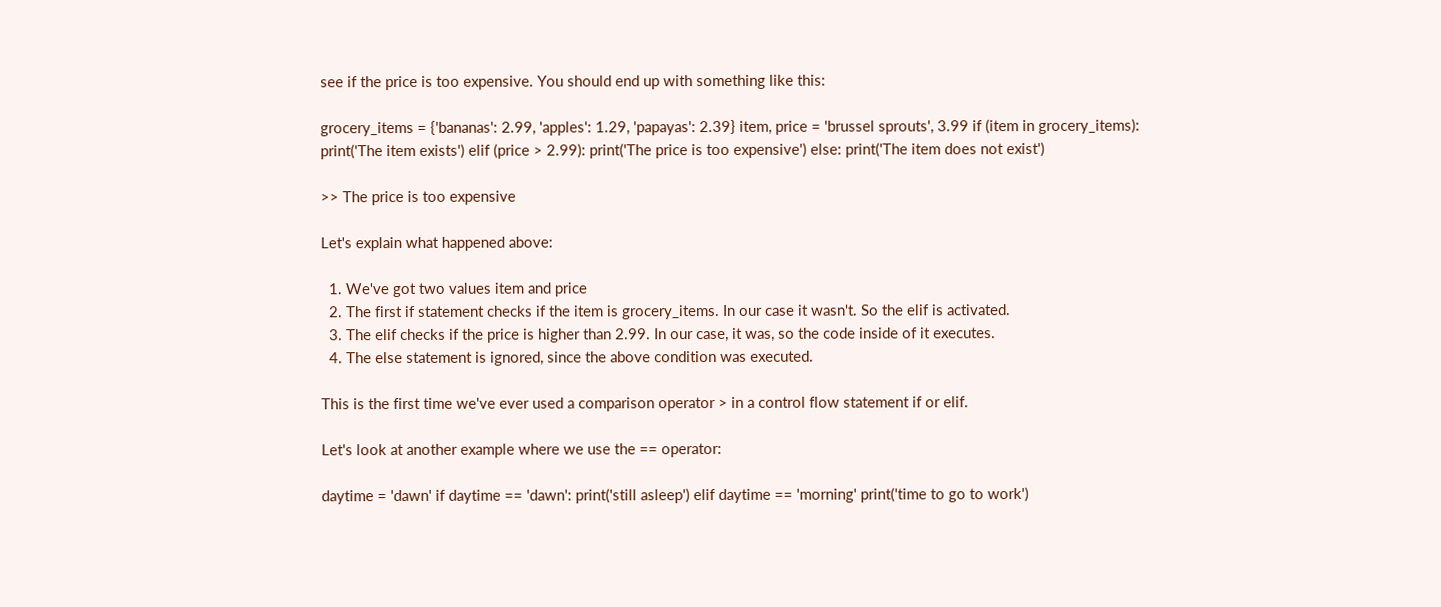see if the price is too expensive. You should end up with something like this:

grocery_items = {'bananas': 2.99, 'apples': 1.29, 'papayas': 2.39} item, price = 'brussel sprouts', 3.99 if (item in grocery_items): print('The item exists') elif (price > 2.99): print('The price is too expensive') else: print('The item does not exist')

>> The price is too expensive

Let's explain what happened above:

  1. We've got two values item and price
  2. The first if statement checks if the item is grocery_items. In our case it wasn't. So the elif is activated.
  3. The elif checks if the price is higher than 2.99. In our case, it was, so the code inside of it executes.
  4. The else statement is ignored, since the above condition was executed.

This is the first time we've ever used a comparison operator > in a control flow statement if or elif.

Let's look at another example where we use the == operator:

daytime = 'dawn' if daytime == 'dawn': print('still asleep') elif daytime == 'morning' print('time to go to work')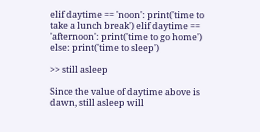elif daytime == 'noon': print('time to take a lunch break') elif daytime == 'afternoon': print('time to go home') else: print('time to sleep')

>> still asleep

Since the value of daytime above is dawn, still asleep will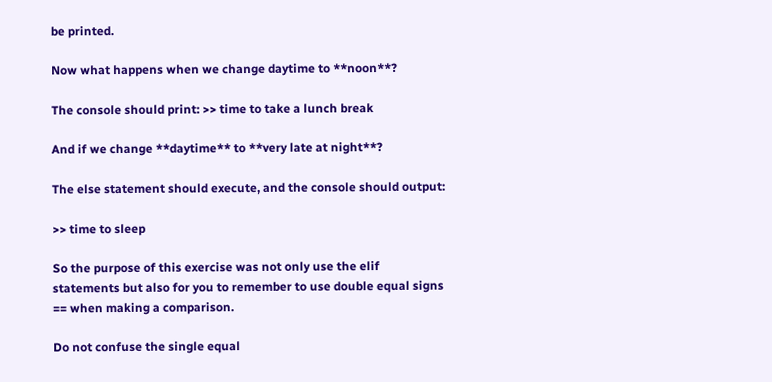be printed.

Now what happens when we change daytime to **noon**?

The console should print: >> time to take a lunch break

And if we change **daytime** to **very late at night**?

The else statement should execute, and the console should output:

>> time to sleep

So the purpose of this exercise was not only use the elif statements but also for you to remember to use double equal signs == when making a comparison.

Do not confuse the single equal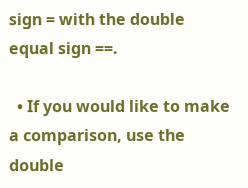sign = with the double equal sign ==.

  • If you would like to make a comparison, use the double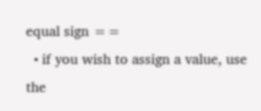equal sign ==
  • if you wish to assign a value, use the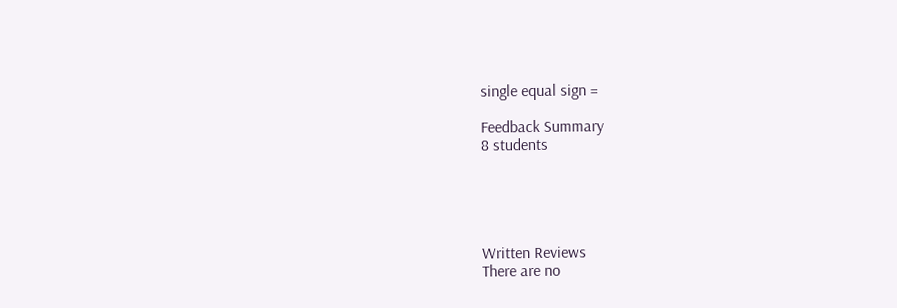single equal sign =

Feedback Summary
8 students





Written Reviews
There are no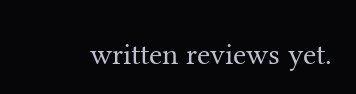written reviews yet.